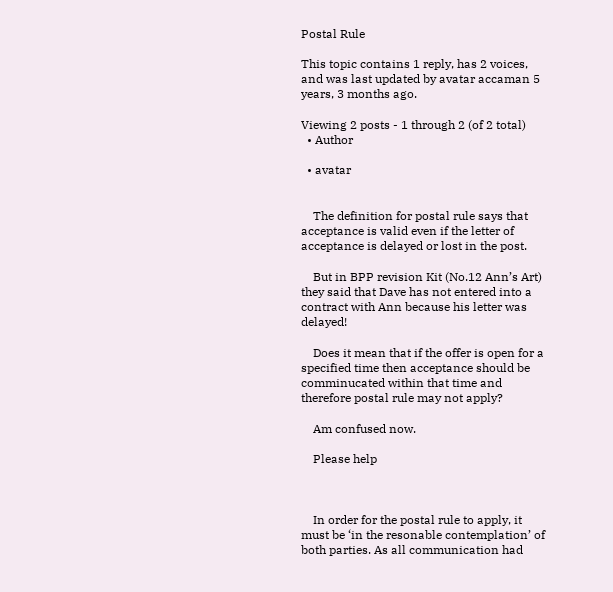Postal Rule

This topic contains 1 reply, has 2 voices, and was last updated by avatar accaman 5 years, 3 months ago.

Viewing 2 posts - 1 through 2 (of 2 total)
  • Author

  • avatar


    The definition for postal rule says that acceptance is valid even if the letter of acceptance is delayed or lost in the post.

    But in BPP revision Kit (No.12 Ann’s Art) they said that Dave has not entered into a contract with Ann because his letter was delayed!

    Does it mean that if the offer is open for a specified time then acceptance should be comminucated within that time and therefore postal rule may not apply?

    Am confused now.

    Please help



    In order for the postal rule to apply, it must be ‘in the resonable contemplation’ of both parties. As all communication had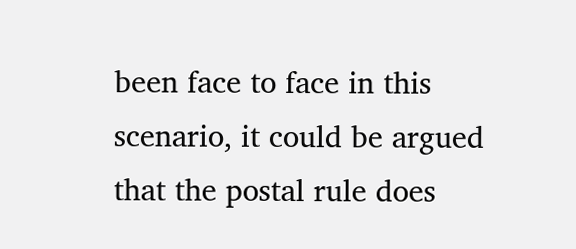been face to face in this scenario, it could be argued that the postal rule does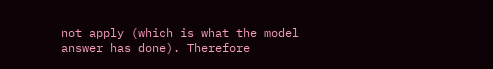not apply (which is what the model answer has done). Therefore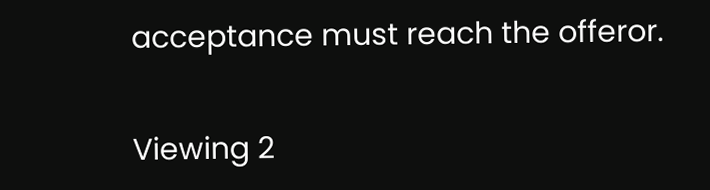acceptance must reach the offeror.

Viewing 2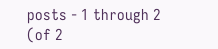posts - 1 through 2 (of 2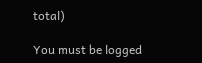total)

You must be logged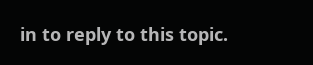in to reply to this topic.